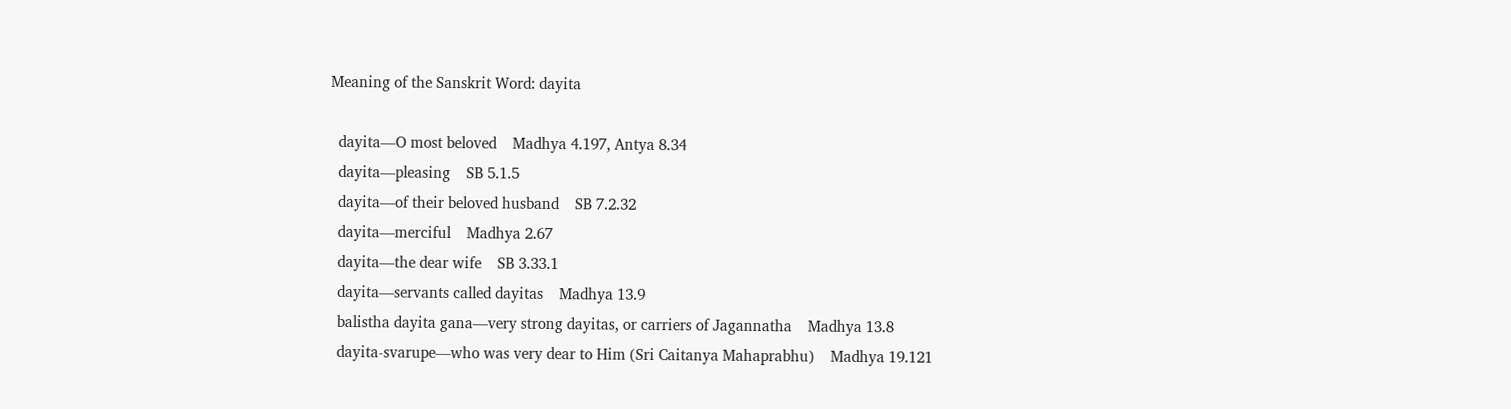Meaning of the Sanskrit Word: dayita

  dayita—O most beloved    Madhya 4.197, Antya 8.34
  dayita—pleasing    SB 5.1.5
  dayita—of their beloved husband    SB 7.2.32
  dayita—merciful    Madhya 2.67
  dayita—the dear wife    SB 3.33.1
  dayita—servants called dayitas    Madhya 13.9
  balistha dayita gana—very strong dayitas, or carriers of Jagannatha    Madhya 13.8
  dayita-svarupe—who was very dear to Him (Sri Caitanya Mahaprabhu)    Madhya 19.121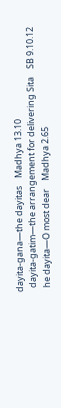dayita-gana—the dayitas    Madhya 13.10
  dayita-gatim—the arrangement for delivering Sita    SB 9.10.12
  he dayita—O most dear    Madhya 2.65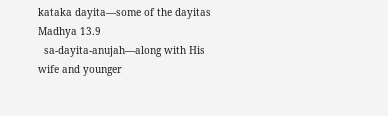kataka dayita—some of the dayitas    Madhya 13.9
  sa-dayita-anujah—along with His wife and younger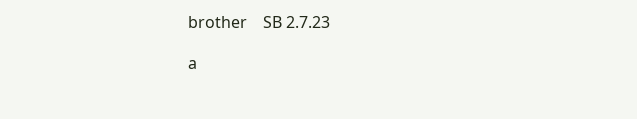brother    SB 2.7.23

a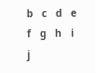b   c   d   e   f   g   h   i   j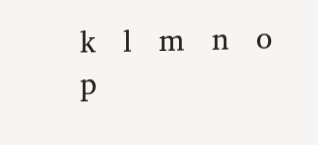k   l   m   n   o   p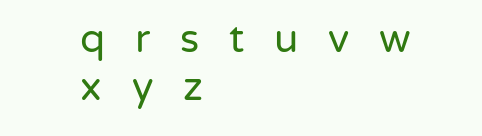q   r   s   t   u   v   w   x   y   z